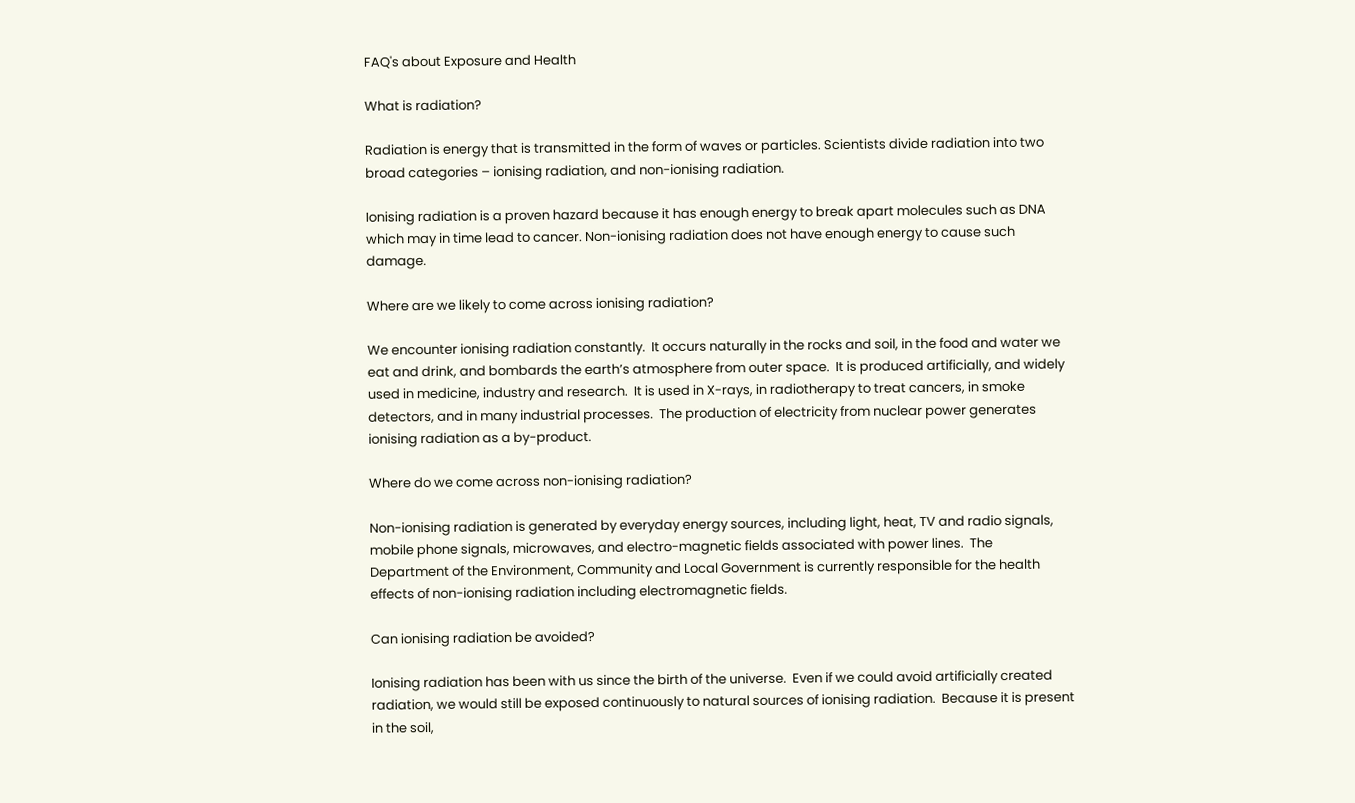FAQ's about Exposure and Health

What is radiation?

Radiation is energy that is transmitted in the form of waves or particles. Scientists divide radiation into two broad categories – ionising radiation, and non-ionising radiation.

Ionising radiation is a proven hazard because it has enough energy to break apart molecules such as DNA which may in time lead to cancer. Non-ionising radiation does not have enough energy to cause such damage.

Where are we likely to come across ionising radiation?

We encounter ionising radiation constantly.  It occurs naturally in the rocks and soil, in the food and water we eat and drink, and bombards the earth’s atmosphere from outer space.  It is produced artificially, and widely used in medicine, industry and research.  It is used in X-rays, in radiotherapy to treat cancers, in smoke detectors, and in many industrial processes.  The production of electricity from nuclear power generates ionising radiation as a by-product.

Where do we come across non-ionising radiation?

Non-ionising radiation is generated by everyday energy sources, including light, heat, TV and radio signals, mobile phone signals, microwaves, and electro-magnetic fields associated with power lines.  The Department of the Environment, Community and Local Government is currently responsible for the health effects of non-ionising radiation including electromagnetic fields.

Can ionising radiation be avoided?

Ionising radiation has been with us since the birth of the universe.  Even if we could avoid artificially created radiation, we would still be exposed continuously to natural sources of ionising radiation.  Because it is present in the soil,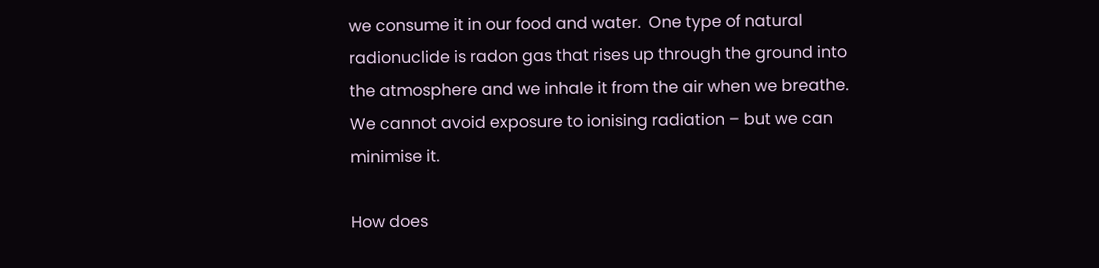we consume it in our food and water.  One type of natural radionuclide is radon gas that rises up through the ground into the atmosphere and we inhale it from the air when we breathe.  We cannot avoid exposure to ionising radiation – but we can minimise it.

How does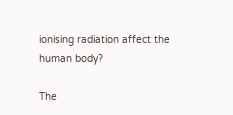ionising radiation affect the human body?

The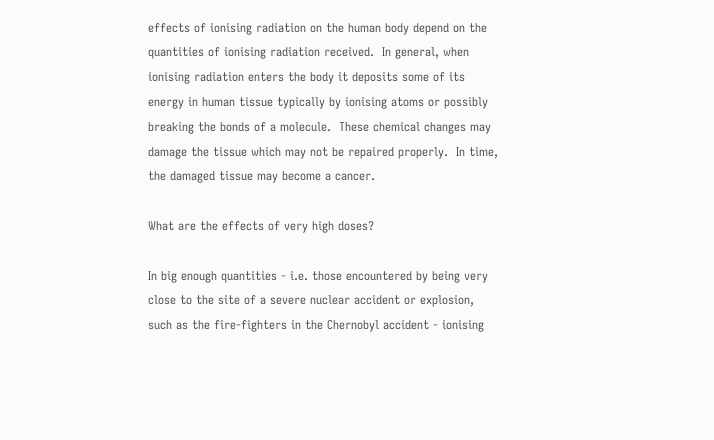effects of ionising radiation on the human body depend on the quantities of ionising radiation received.  In general, when ionising radiation enters the body it deposits some of its energy in human tissue typically by ionising atoms or possibly breaking the bonds of a molecule.  These chemical changes may damage the tissue which may not be repaired properly.  In time, the damaged tissue may become a cancer.

What are the effects of very high doses?

In big enough quantities - i.e. those encountered by being very close to the site of a severe nuclear accident or explosion, such as the fire-fighters in the Chernobyl accident - ionising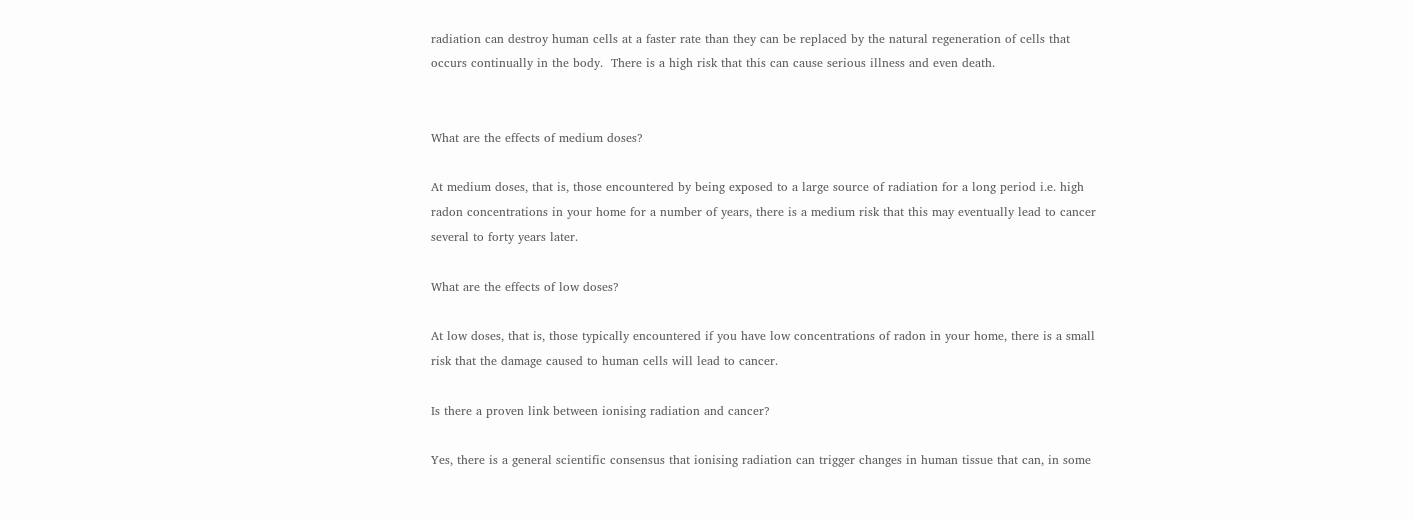radiation can destroy human cells at a faster rate than they can be replaced by the natural regeneration of cells that occurs continually in the body.  There is a high risk that this can cause serious illness and even death.


What are the effects of medium doses?

At medium doses, that is, those encountered by being exposed to a large source of radiation for a long period i.e. high radon concentrations in your home for a number of years, there is a medium risk that this may eventually lead to cancer several to forty years later.

What are the effects of low doses?

At low doses, that is, those typically encountered if you have low concentrations of radon in your home, there is a small risk that the damage caused to human cells will lead to cancer.

Is there a proven link between ionising radiation and cancer?

Yes, there is a general scientific consensus that ionising radiation can trigger changes in human tissue that can, in some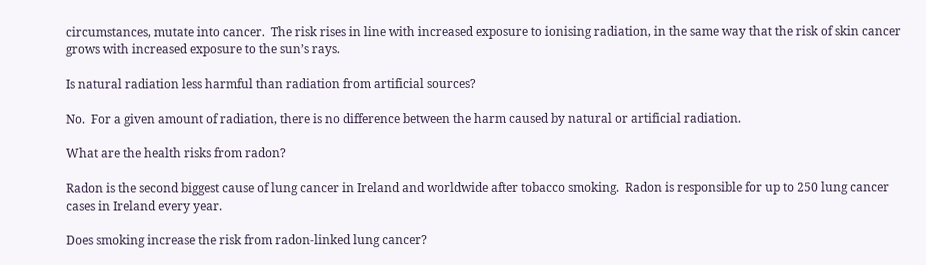circumstances, mutate into cancer.  The risk rises in line with increased exposure to ionising radiation, in the same way that the risk of skin cancer grows with increased exposure to the sun’s rays.

Is natural radiation less harmful than radiation from artificial sources?

No.  For a given amount of radiation, there is no difference between the harm caused by natural or artificial radiation.

What are the health risks from radon?

Radon is the second biggest cause of lung cancer in Ireland and worldwide after tobacco smoking.  Radon is responsible for up to 250 lung cancer cases in Ireland every year.

Does smoking increase the risk from radon-linked lung cancer?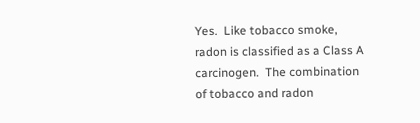Yes.  Like tobacco smoke, radon is classified as a Class A carcinogen.  The combination of tobacco and radon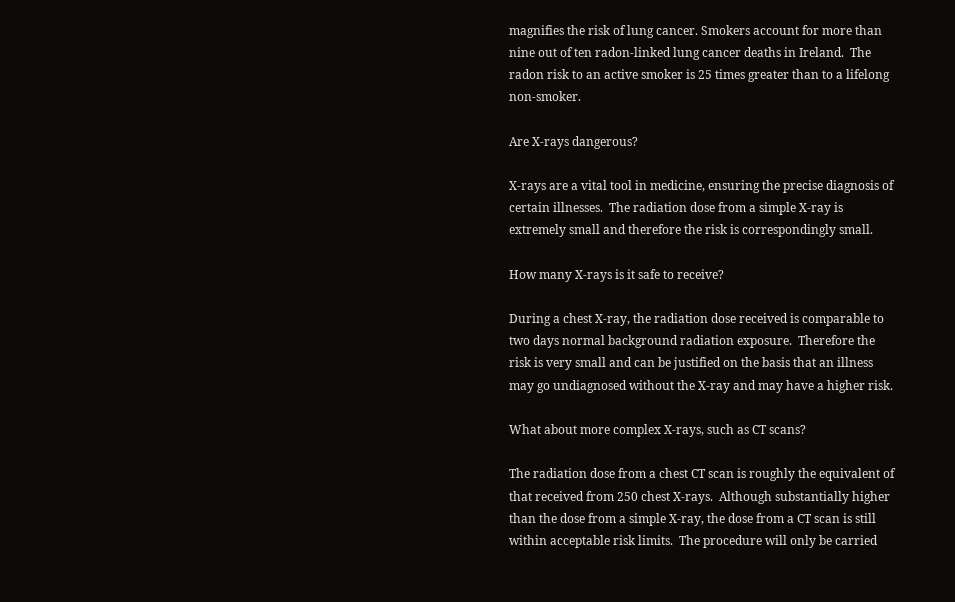magnifies the risk of lung cancer. Smokers account for more than nine out of ten radon-linked lung cancer deaths in Ireland.  The radon risk to an active smoker is 25 times greater than to a lifelong non-smoker.

Are X-rays dangerous?

X-rays are a vital tool in medicine, ensuring the precise diagnosis of certain illnesses.  The radiation dose from a simple X-ray is extremely small and therefore the risk is correspondingly small.

How many X-rays is it safe to receive?

During a chest X-ray, the radiation dose received is comparable to two days normal background radiation exposure.  Therefore the risk is very small and can be justified on the basis that an illness may go undiagnosed without the X-ray and may have a higher risk.

What about more complex X-rays, such as CT scans?

The radiation dose from a chest CT scan is roughly the equivalent of that received from 250 chest X-rays.  Although substantially higher than the dose from a simple X-ray, the dose from a CT scan is still within acceptable risk limits.  The procedure will only be carried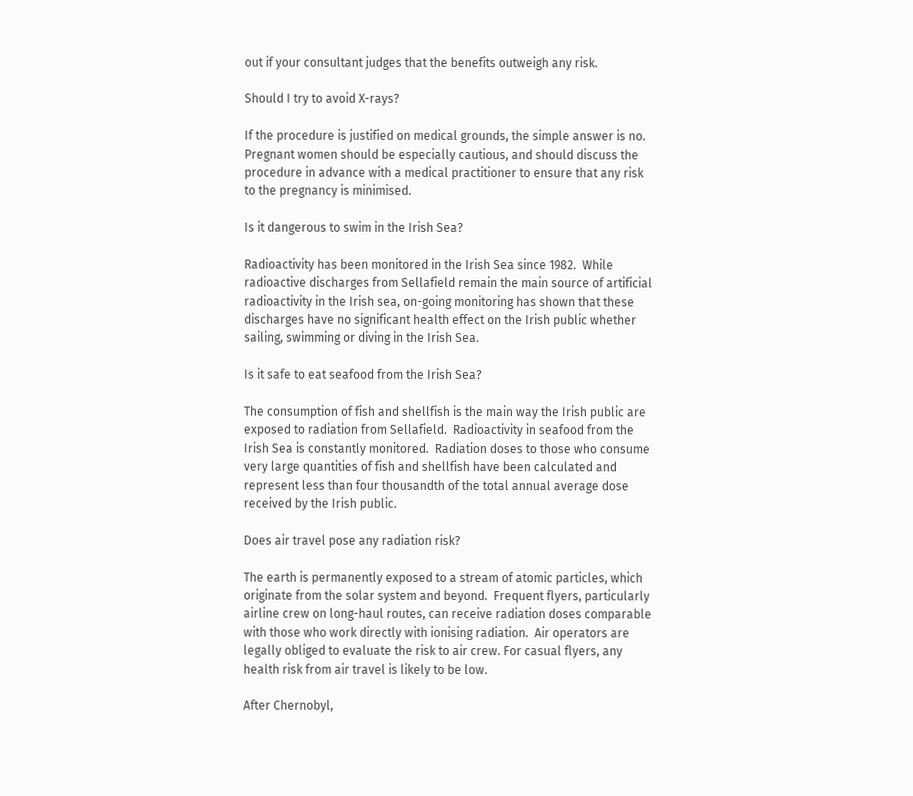out if your consultant judges that the benefits outweigh any risk.

Should I try to avoid X-rays?

If the procedure is justified on medical grounds, the simple answer is no.  Pregnant women should be especially cautious, and should discuss the procedure in advance with a medical practitioner to ensure that any risk to the pregnancy is minimised.

Is it dangerous to swim in the Irish Sea?

Radioactivity has been monitored in the Irish Sea since 1982.  While radioactive discharges from Sellafield remain the main source of artificial radioactivity in the Irish sea, on-going monitoring has shown that these discharges have no significant health effect on the Irish public whether sailing, swimming or diving in the Irish Sea.

Is it safe to eat seafood from the Irish Sea?

The consumption of fish and shellfish is the main way the Irish public are exposed to radiation from Sellafield.  Radioactivity in seafood from the Irish Sea is constantly monitored.  Radiation doses to those who consume very large quantities of fish and shellfish have been calculated and represent less than four thousandth of the total annual average dose received by the Irish public.

Does air travel pose any radiation risk?

The earth is permanently exposed to a stream of atomic particles, which originate from the solar system and beyond.  Frequent flyers, particularly airline crew on long-haul routes, can receive radiation doses comparable with those who work directly with ionising radiation.  Air operators are legally obliged to evaluate the risk to air crew. For casual flyers, any health risk from air travel is likely to be low.

After Chernobyl,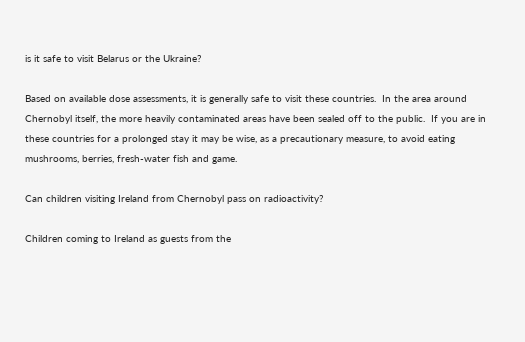is it safe to visit Belarus or the Ukraine?

Based on available dose assessments, it is generally safe to visit these countries.  In the area around Chernobyl itself, the more heavily contaminated areas have been sealed off to the public.  If you are in these countries for a prolonged stay it may be wise, as a precautionary measure, to avoid eating mushrooms, berries, fresh-water fish and game.

Can children visiting Ireland from Chernobyl pass on radioactivity?

Children coming to Ireland as guests from the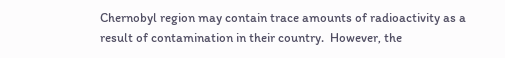Chernobyl region may contain trace amounts of radioactivity as a result of contamination in their country.  However, the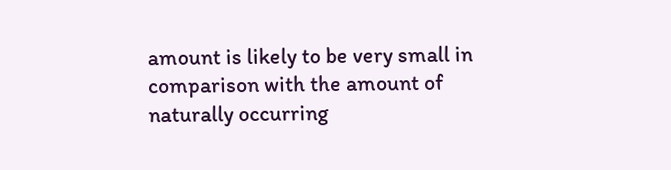amount is likely to be very small in comparison with the amount of naturally occurring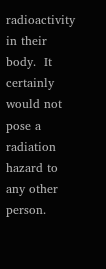radioactivity in their body.  It certainly would not pose a radiation hazard to any other person.